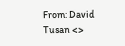From: David Tusan <>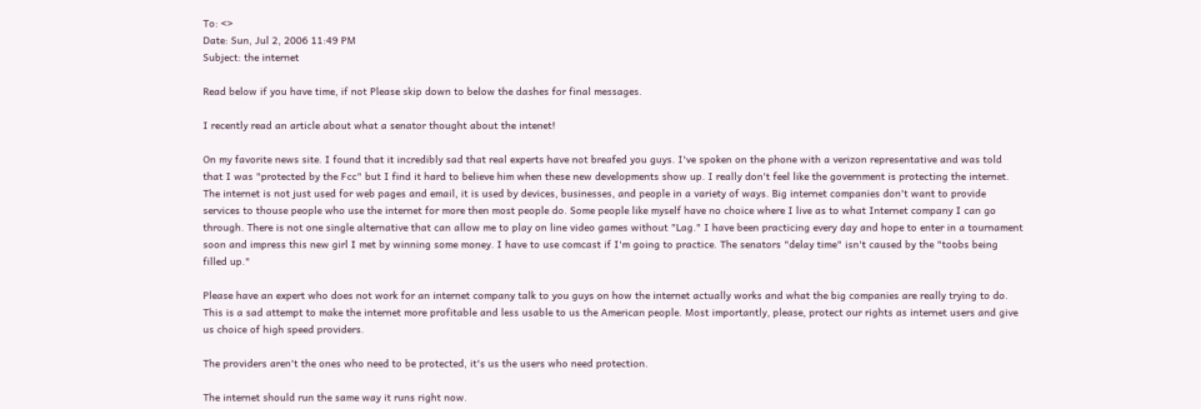To: <>
Date: Sun, Jul 2, 2006 11:49 PM
Subject: the internet

Read below if you have time, if not Please skip down to below the dashes for final messages.

I recently read an article about what a senator thought about the intenet!

On my favorite news site. I found that it incredibly sad that real experts have not breafed you guys. I've spoken on the phone with a verizon representative and was told that I was "protected by the Fcc" but I find it hard to believe him when these new developments show up. I really don't feel like the government is protecting the internet. The internet is not just used for web pages and email, it is used by devices, businesses, and people in a variety of ways. Big internet companies don't want to provide services to thouse people who use the internet for more then most people do. Some people like myself have no choice where I live as to what Internet company I can go through. There is not one single alternative that can allow me to play on line video games without "Lag." I have been practicing every day and hope to enter in a tournament soon and impress this new girl I met by winning some money. I have to use comcast if I'm going to practice. The senators "delay time" isn't caused by the "toobs being filled up."

Please have an expert who does not work for an internet company talk to you guys on how the internet actually works and what the big companies are really trying to do. This is a sad attempt to make the internet more profitable and less usable to us the American people. Most importantly, please, protect our rights as internet users and give us choice of high speed providers.

The providers aren't the ones who need to be protected, it's us the users who need protection.

The internet should run the same way it runs right now.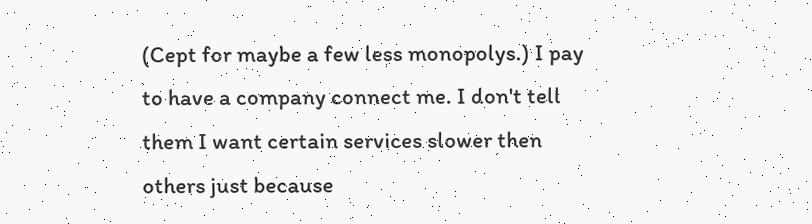(Cept for maybe a few less monopolys.) I pay to have a company connect me. I don't tell them I want certain services slower then others just because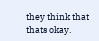they think that thats okay.